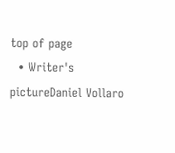top of page
  • Writer's pictureDaniel Vollaro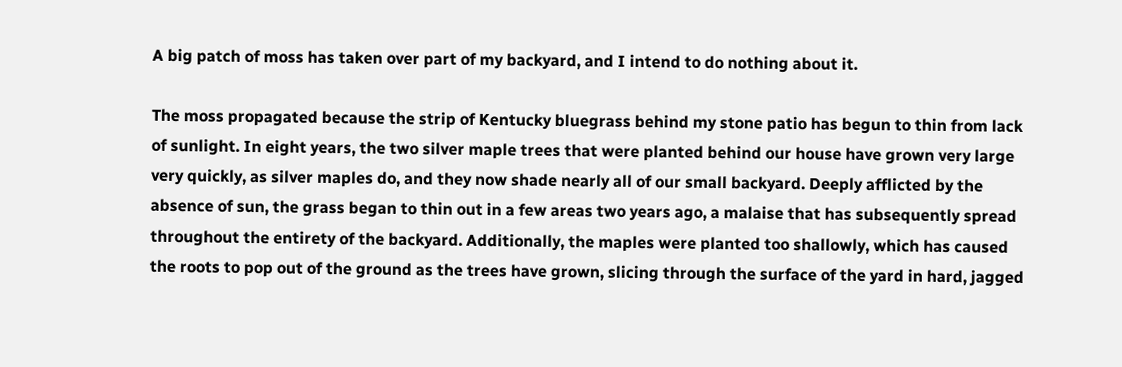A big patch of moss has taken over part of my backyard, and I intend to do nothing about it.

The moss propagated because the strip of Kentucky bluegrass behind my stone patio has begun to thin from lack of sunlight. In eight years, the two silver maple trees that were planted behind our house have grown very large very quickly, as silver maples do, and they now shade nearly all of our small backyard. Deeply afflicted by the absence of sun, the grass began to thin out in a few areas two years ago, a malaise that has subsequently spread throughout the entirety of the backyard. Additionally, the maples were planted too shallowly, which has caused the roots to pop out of the ground as the trees have grown, slicing through the surface of the yard in hard, jagged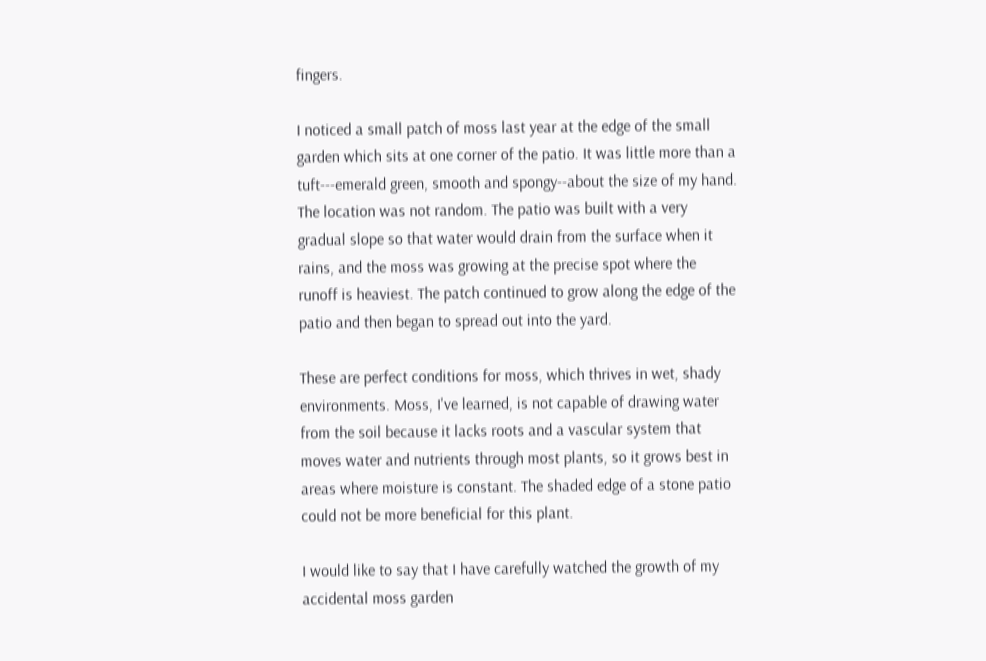fingers.

I noticed a small patch of moss last year at the edge of the small garden which sits at one corner of the patio. It was little more than a tuft---emerald green, smooth and spongy--about the size of my hand. The location was not random. The patio was built with a very gradual slope so that water would drain from the surface when it rains, and the moss was growing at the precise spot where the runoff is heaviest. The patch continued to grow along the edge of the patio and then began to spread out into the yard.

These are perfect conditions for moss, which thrives in wet, shady environments. Moss, I've learned, is not capable of drawing water from the soil because it lacks roots and a vascular system that moves water and nutrients through most plants, so it grows best in areas where moisture is constant. The shaded edge of a stone patio could not be more beneficial for this plant.

I would like to say that I have carefully watched the growth of my accidental moss garden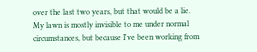over the last two years, but that would be a lie. My lawn is mostly invisible to me under normal circumstances, but because I've been working from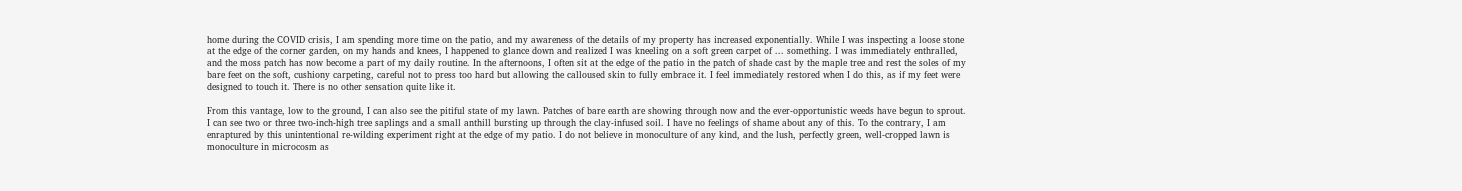home during the COVID crisis, I am spending more time on the patio, and my awareness of the details of my property has increased exponentially. While I was inspecting a loose stone at the edge of the corner garden, on my hands and knees, I happened to glance down and realized I was kneeling on a soft green carpet of ... something. I was immediately enthralled, and the moss patch has now become a part of my daily routine. In the afternoons, I often sit at the edge of the patio in the patch of shade cast by the maple tree and rest the soles of my bare feet on the soft, cushiony carpeting, careful not to press too hard but allowing the calloused skin to fully embrace it. I feel immediately restored when I do this, as if my feet were designed to touch it. There is no other sensation quite like it.

From this vantage, low to the ground, I can also see the pitiful state of my lawn. Patches of bare earth are showing through now and the ever-opportunistic weeds have begun to sprout. I can see two or three two-inch-high tree saplings and a small anthill bursting up through the clay-infused soil. I have no feelings of shame about any of this. To the contrary, I am enraptured by this unintentional re-wilding experiment right at the edge of my patio. I do not believe in monoculture of any kind, and the lush, perfectly green, well-cropped lawn is monoculture in microcosm as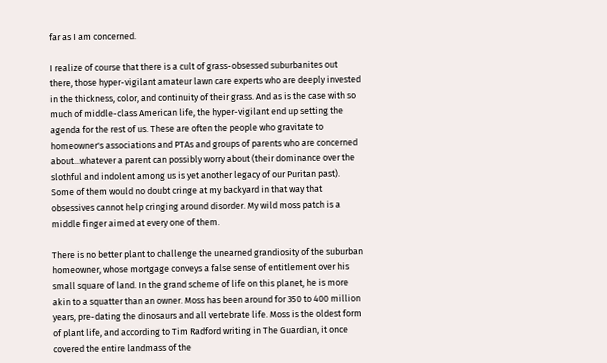far as I am concerned.

I realize of course that there is a cult of grass-obsessed suburbanites out there, those hyper-vigilant amateur lawn care experts who are deeply invested in the thickness, color, and continuity of their grass. And as is the case with so much of middle-class American life, the hyper-vigilant end up setting the agenda for the rest of us. These are often the people who gravitate to homeowner's associations and PTAs and groups of parents who are concerned about...whatever a parent can possibly worry about (their dominance over the slothful and indolent among us is yet another legacy of our Puritan past). Some of them would no doubt cringe at my backyard in that way that obsessives cannot help cringing around disorder. My wild moss patch is a middle finger aimed at every one of them.

There is no better plant to challenge the unearned grandiosity of the suburban homeowner, whose mortgage conveys a false sense of entitlement over his small square of land. In the grand scheme of life on this planet, he is more akin to a squatter than an owner. Moss has been around for 350 to 400 million years, pre-dating the dinosaurs and all vertebrate life. Moss is the oldest form of plant life, and according to Tim Radford writing in The Guardian, it once covered the entire landmass of the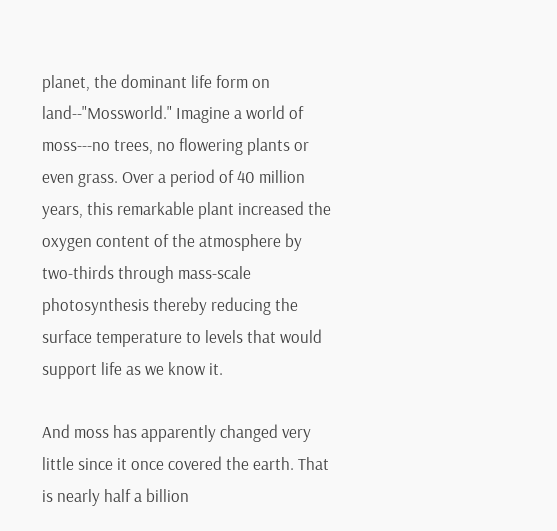planet, the dominant life form on land--"Mossworld." Imagine a world of moss---no trees, no flowering plants or even grass. Over a period of 40 million years, this remarkable plant increased the oxygen content of the atmosphere by two-thirds through mass-scale photosynthesis thereby reducing the surface temperature to levels that would support life as we know it.

And moss has apparently changed very little since it once covered the earth. That is nearly half a billion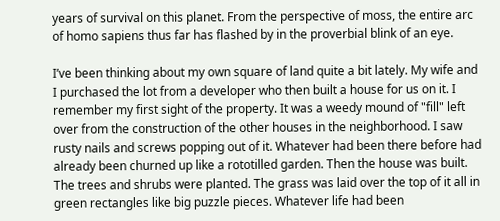years of survival on this planet. From the perspective of moss, the entire arc of homo sapiens thus far has flashed by in the proverbial blink of an eye.

I’ve been thinking about my own square of land quite a bit lately. My wife and I purchased the lot from a developer who then built a house for us on it. I remember my first sight of the property. It was a weedy mound of "fill" left over from the construction of the other houses in the neighborhood. I saw rusty nails and screws popping out of it. Whatever had been there before had already been churned up like a rototilled garden. Then the house was built. The trees and shrubs were planted. The grass was laid over the top of it all in green rectangles like big puzzle pieces. Whatever life had been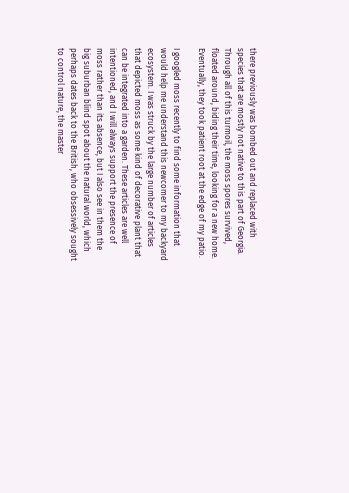there previously was bombed out and replaced with species that are mostly not native to this part of Georgia. Through all of this turmoil, the moss spores survived, floated around, biding their time, looking for a new home. Eventually, they took patient root at the edge of my patio.

I googled moss recently to find some information that would help me understand this newcomer to my backyard ecosystem. I was struck by the large number of articles that depicted moss as some kind of decorative plant that can be integrated into a garden. These articles are well intentioned, and I will always support the presence of moss rather than its absence, but I also see in them the big suburban blind spot about the natural world, which perhaps dates back to the British, who obsessively sought to control nature, the master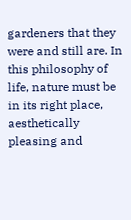gardeners that they were and still are. In this philosophy of life, nature must be in its right place, aesthetically pleasing and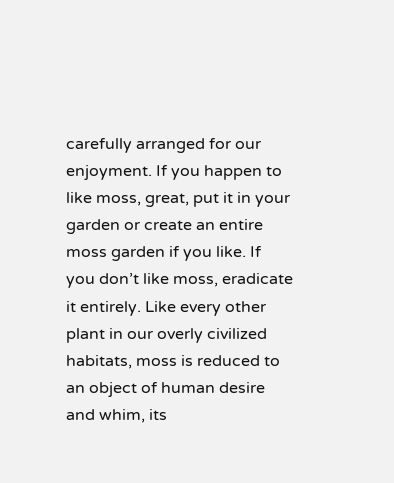carefully arranged for our enjoyment. If you happen to like moss, great, put it in your garden or create an entire moss garden if you like. If you don’t like moss, eradicate it entirely. Like every other plant in our overly civilized habitats, moss is reduced to an object of human desire and whim, its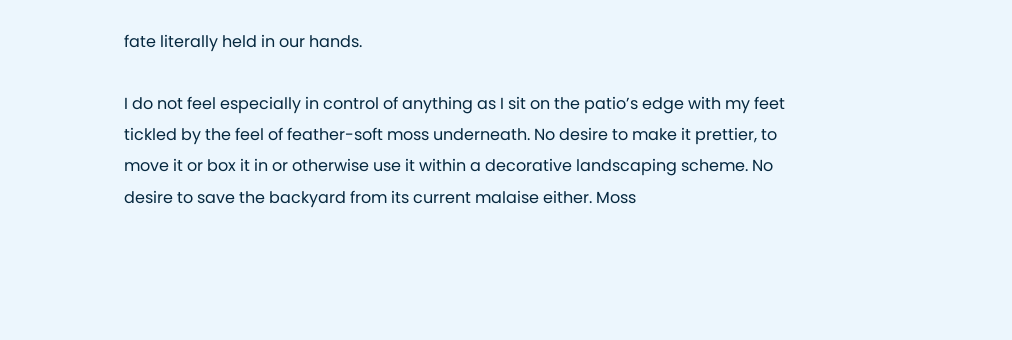fate literally held in our hands.

I do not feel especially in control of anything as I sit on the patio’s edge with my feet tickled by the feel of feather-soft moss underneath. No desire to make it prettier, to move it or box it in or otherwise use it within a decorative landscaping scheme. No desire to save the backyard from its current malaise either. Moss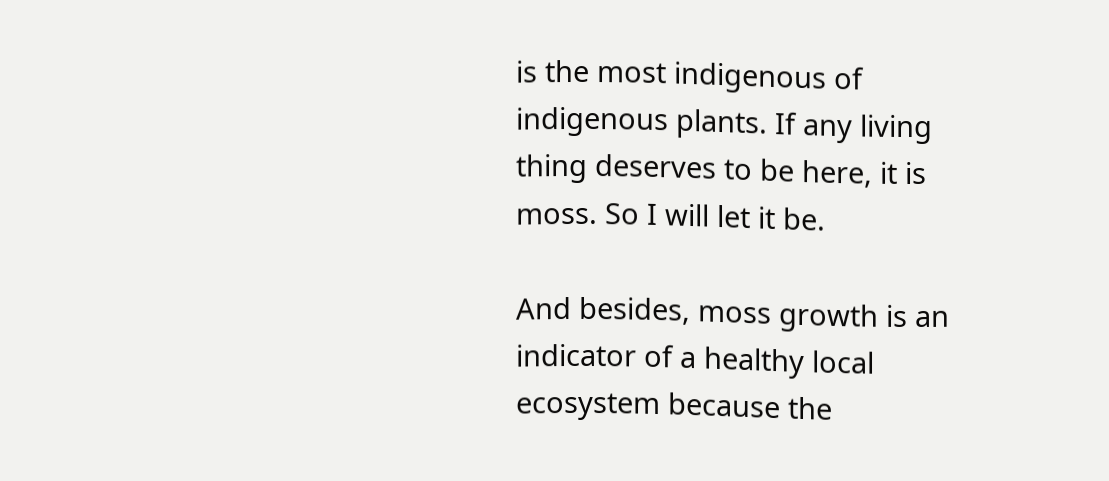is the most indigenous of indigenous plants. If any living thing deserves to be here, it is moss. So I will let it be.

And besides, moss growth is an indicator of a healthy local ecosystem because the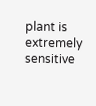plant is extremely sensitive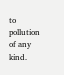to pollution of any kind.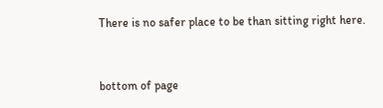There is no safer place to be than sitting right here.


bottom of page